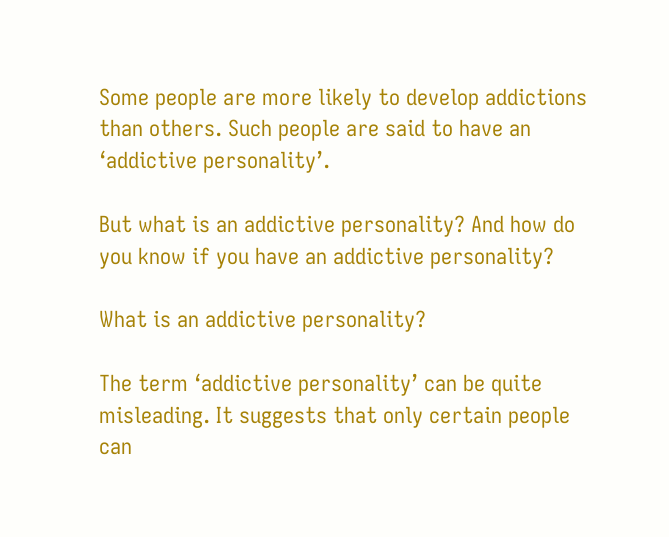Some people are more likely to develop addictions than others. Such people are said to have an ‘addictive personality’.

But what is an addictive personality? And how do you know if you have an addictive personality?

What is an addictive personality?

The term ‘addictive personality’ can be quite misleading. It suggests that only certain people can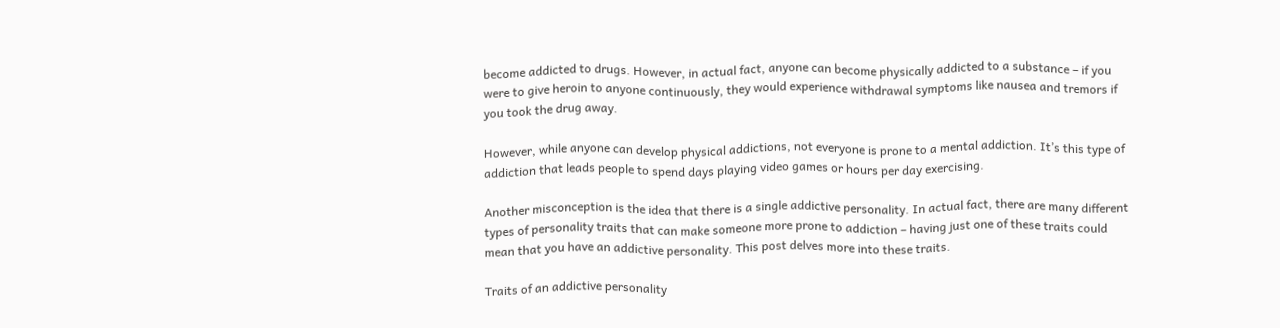become addicted to drugs. However, in actual fact, anyone can become physically addicted to a substance – if you were to give heroin to anyone continuously, they would experience withdrawal symptoms like nausea and tremors if you took the drug away.

However, while anyone can develop physical addictions, not everyone is prone to a mental addiction. It’s this type of addiction that leads people to spend days playing video games or hours per day exercising.

Another misconception is the idea that there is a single addictive personality. In actual fact, there are many different types of personality traits that can make someone more prone to addiction – having just one of these traits could mean that you have an addictive personality. This post delves more into these traits.

Traits of an addictive personality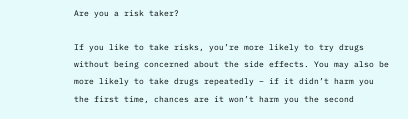Are you a risk taker?

If you like to take risks, you’re more likely to try drugs without being concerned about the side effects. You may also be more likely to take drugs repeatedly – if it didn’t harm you the first time, chances are it won’t harm you the second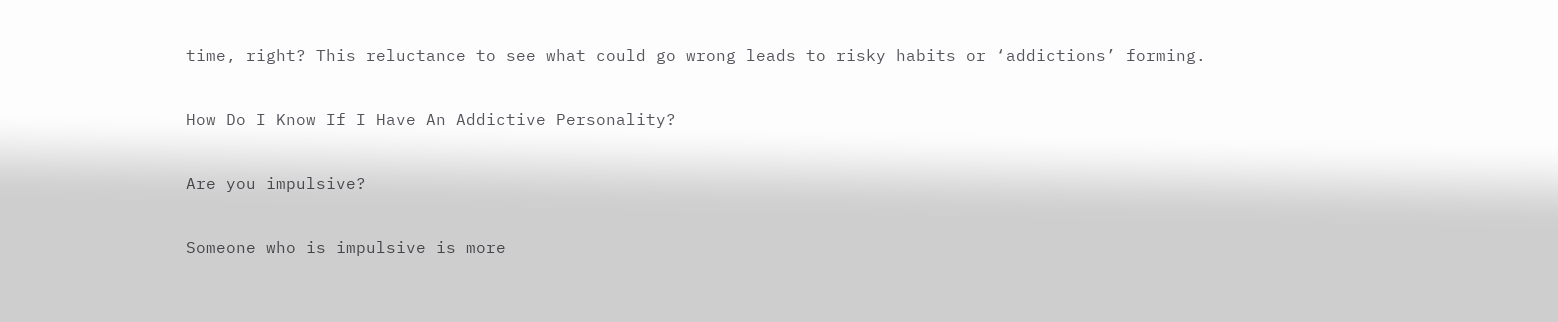time, right? This reluctance to see what could go wrong leads to risky habits or ‘addictions’ forming.

How Do I Know If I Have An Addictive Personality?

Are you impulsive?

Someone who is impulsive is more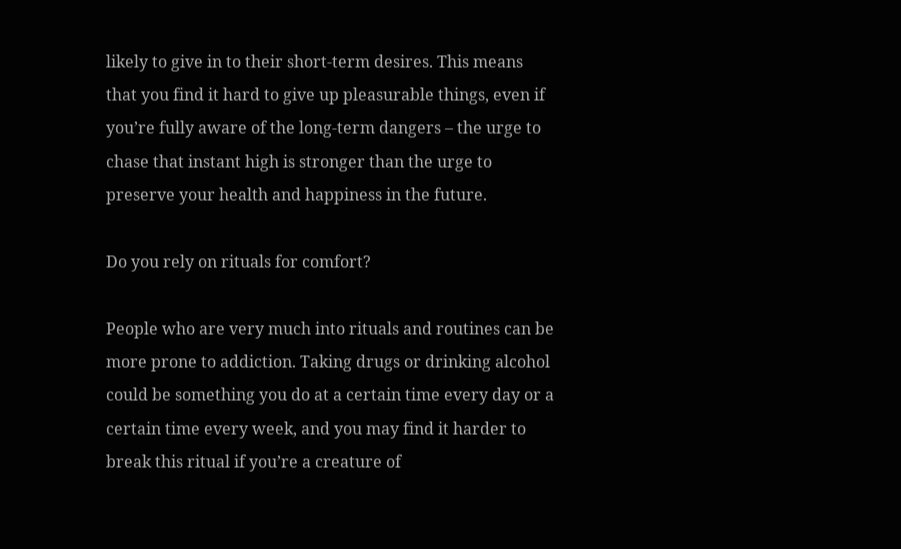likely to give in to their short-term desires. This means that you find it hard to give up pleasurable things, even if you’re fully aware of the long-term dangers – the urge to chase that instant high is stronger than the urge to preserve your health and happiness in the future.

Do you rely on rituals for comfort?

People who are very much into rituals and routines can be more prone to addiction. Taking drugs or drinking alcohol could be something you do at a certain time every day or a certain time every week, and you may find it harder to break this ritual if you’re a creature of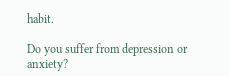habit.

Do you suffer from depression or anxiety?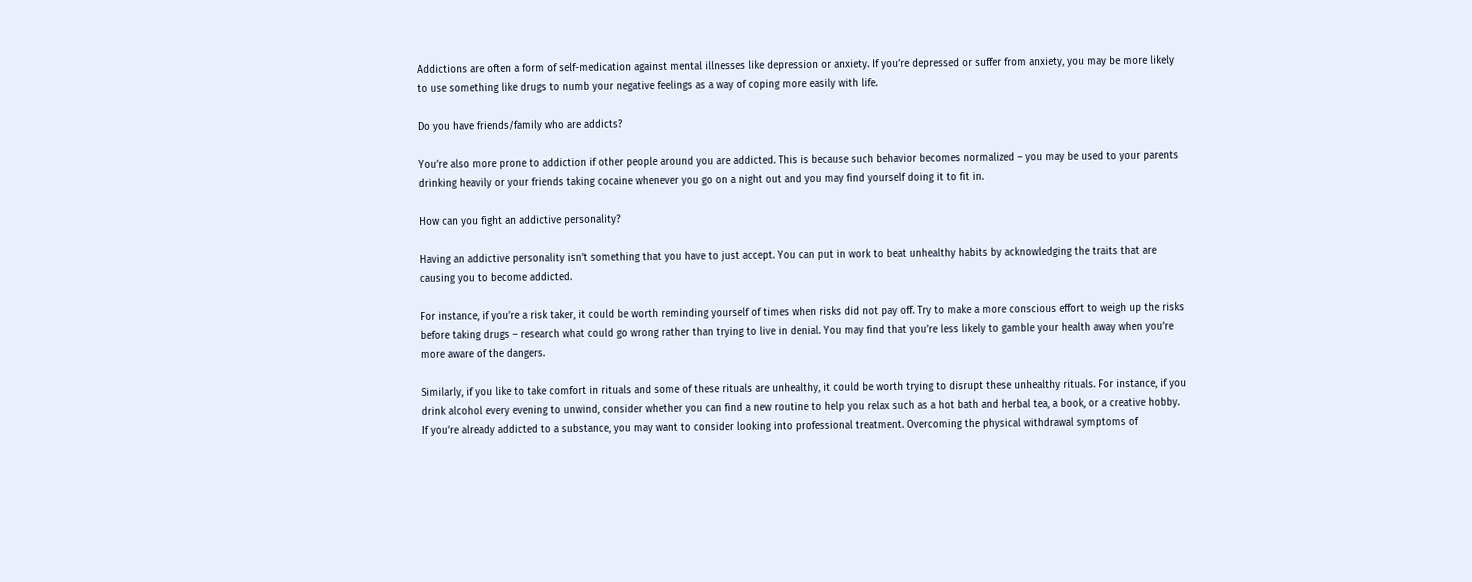Addictions are often a form of self-medication against mental illnesses like depression or anxiety. If you’re depressed or suffer from anxiety, you may be more likely to use something like drugs to numb your negative feelings as a way of coping more easily with life.

Do you have friends/family who are addicts?

You’re also more prone to addiction if other people around you are addicted. This is because such behavior becomes normalized – you may be used to your parents drinking heavily or your friends taking cocaine whenever you go on a night out and you may find yourself doing it to fit in.

How can you fight an addictive personality?

Having an addictive personality isn’t something that you have to just accept. You can put in work to beat unhealthy habits by acknowledging the traits that are causing you to become addicted.

For instance, if you’re a risk taker, it could be worth reminding yourself of times when risks did not pay off. Try to make a more conscious effort to weigh up the risks before taking drugs – research what could go wrong rather than trying to live in denial. You may find that you’re less likely to gamble your health away when you’re more aware of the dangers.

Similarly, if you like to take comfort in rituals and some of these rituals are unhealthy, it could be worth trying to disrupt these unhealthy rituals. For instance, if you drink alcohol every evening to unwind, consider whether you can find a new routine to help you relax such as a hot bath and herbal tea, a book, or a creative hobby.
If you’re already addicted to a substance, you may want to consider looking into professional treatment. Overcoming the physical withdrawal symptoms of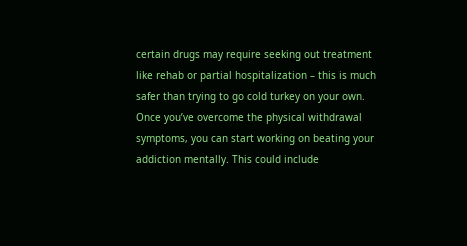certain drugs may require seeking out treatment like rehab or partial hospitalization – this is much safer than trying to go cold turkey on your own. Once you’ve overcome the physical withdrawal symptoms, you can start working on beating your addiction mentally. This could include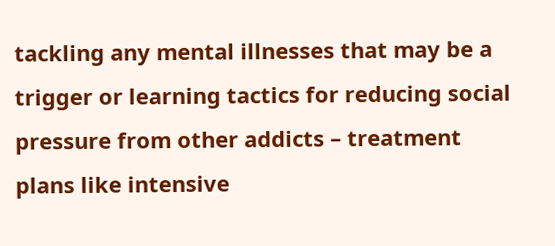tackling any mental illnesses that may be a trigger or learning tactics for reducing social pressure from other addicts – treatment plans like intensive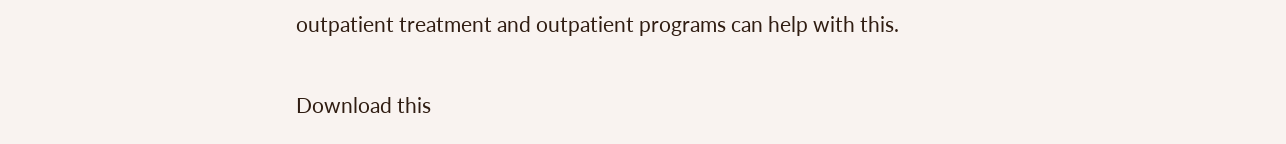outpatient treatment and outpatient programs can help with this.


Download this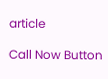article

Call Now Button